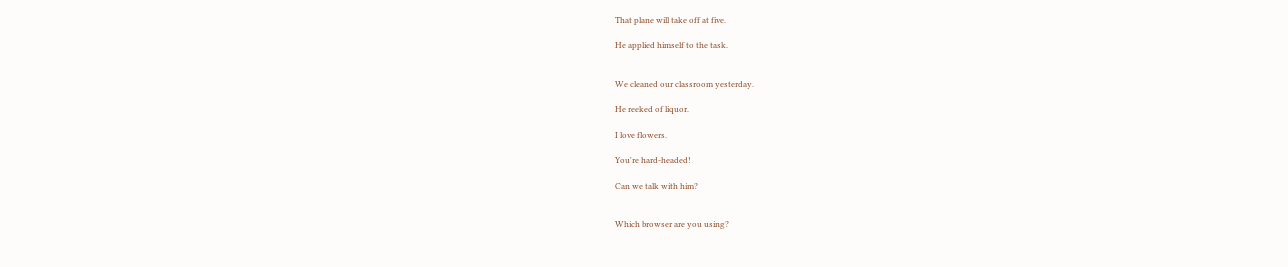That plane will take off at five.

He applied himself to the task.


We cleaned our classroom yesterday.

He reeked of liquor.

I love flowers.

You're hard-headed!

Can we talk with him?


Which browser are you using?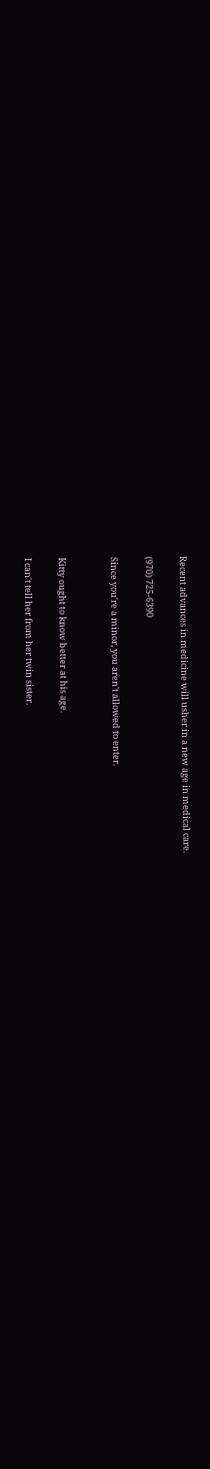Recent advances in medicine will usher in a new age in medical care.

(970) 725-6390

Since you're a minor, you aren't allowed to enter.


Kitty ought to know better at his age.

I can't tell her from her twin sister.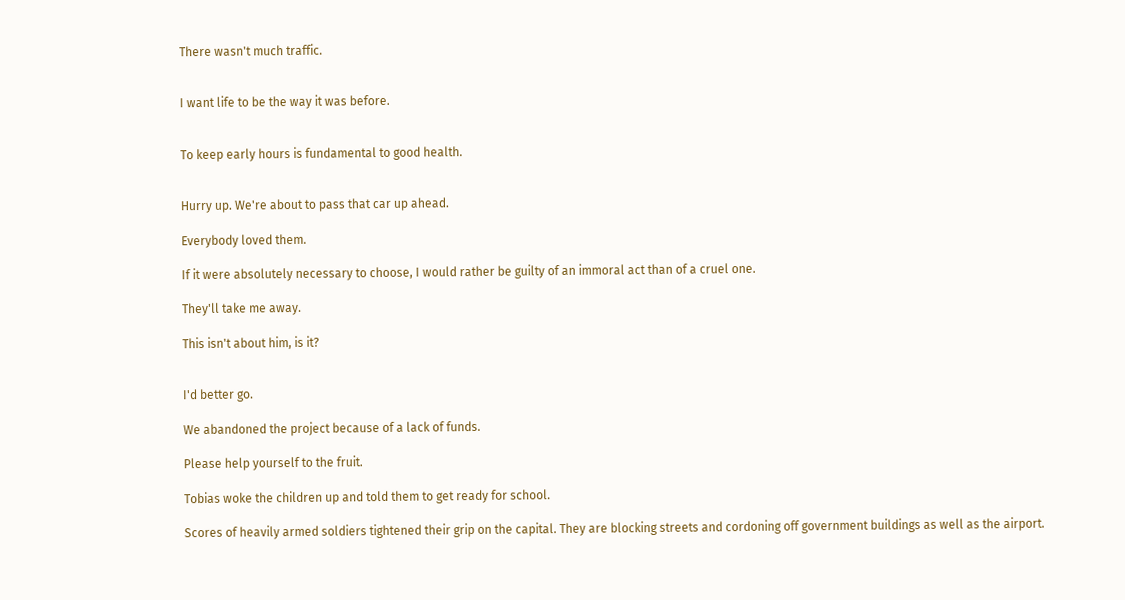There wasn't much traffic.


I want life to be the way it was before.


To keep early hours is fundamental to good health.


Hurry up. We're about to pass that car up ahead.

Everybody loved them.

If it were absolutely necessary to choose, I would rather be guilty of an immoral act than of a cruel one.

They'll take me away.

This isn't about him, is it?


I'd better go.

We abandoned the project because of a lack of funds.

Please help yourself to the fruit.

Tobias woke the children up and told them to get ready for school.

Scores of heavily armed soldiers tightened their grip on the capital. They are blocking streets and cordoning off government buildings as well as the airport.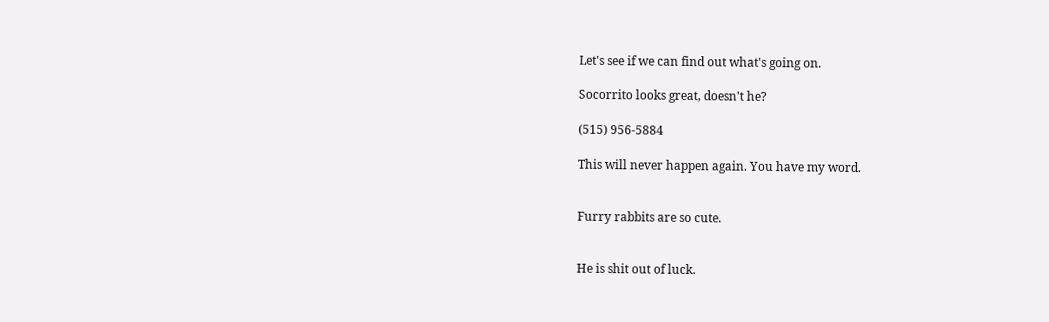Let's see if we can find out what's going on.

Socorrito looks great, doesn't he?

(515) 956-5884

This will never happen again. You have my word.


Furry rabbits are so cute.


He is shit out of luck.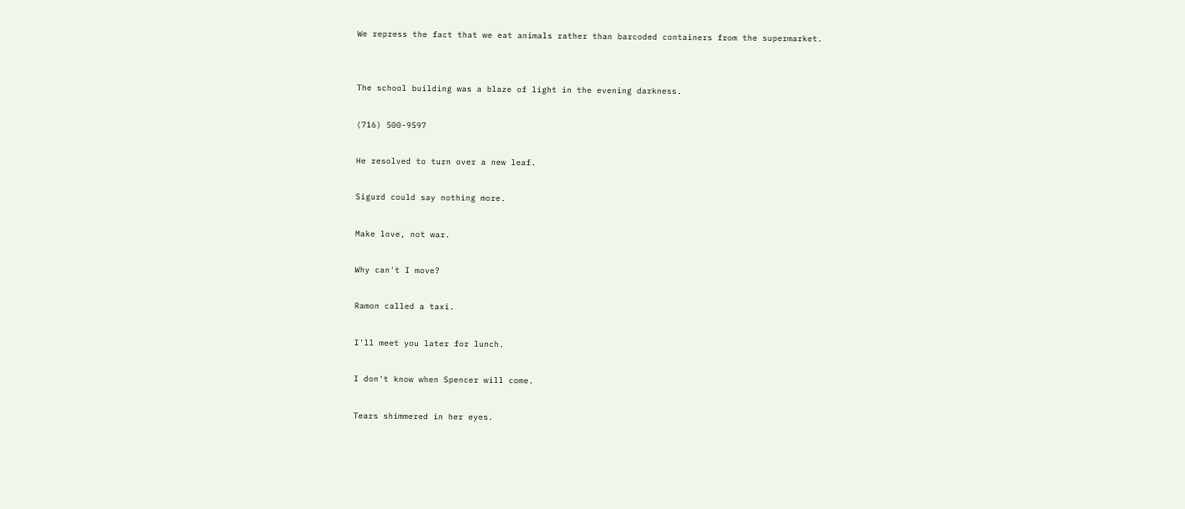We repress the fact that we eat animals rather than barcoded containers from the supermarket.


The school building was a blaze of light in the evening darkness.

(716) 500-9597

He resolved to turn over a new leaf.

Sigurd could say nothing more.

Make love, not war.

Why can't I move?

Ramon called a taxi.

I'll meet you later for lunch.

I don't know when Spencer will come.

Tears shimmered in her eyes.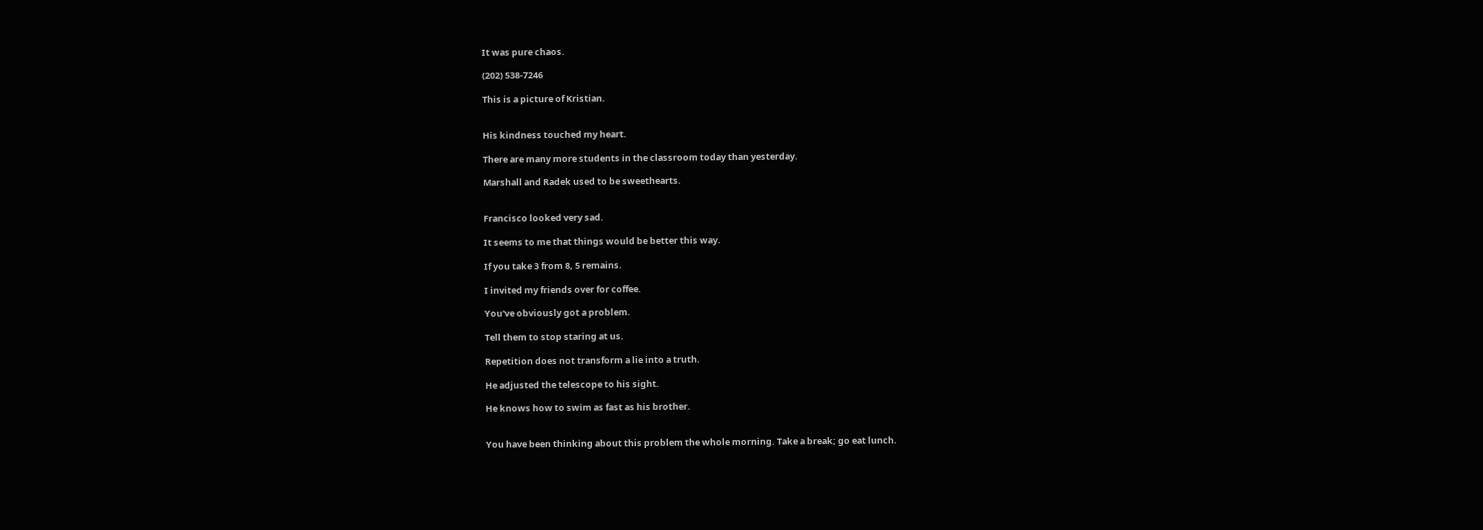It was pure chaos.

(202) 538-7246

This is a picture of Kristian.


His kindness touched my heart.

There are many more students in the classroom today than yesterday.

Marshall and Radek used to be sweethearts.


Francisco looked very sad.

It seems to me that things would be better this way.

If you take 3 from 8, 5 remains.

I invited my friends over for coffee.

You've obviously got a problem.

Tell them to stop staring at us.

Repetition does not transform a lie into a truth.

He adjusted the telescope to his sight.

He knows how to swim as fast as his brother.


You have been thinking about this problem the whole morning. Take a break; go eat lunch.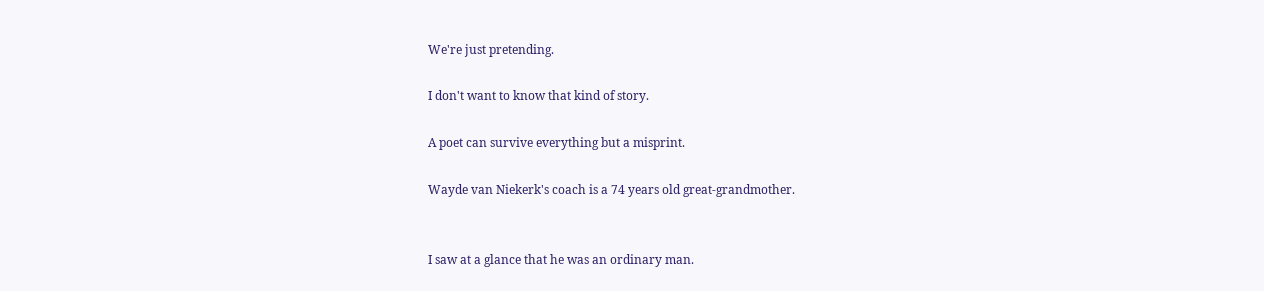We're just pretending.

I don't want to know that kind of story.

A poet can survive everything but a misprint.

Wayde van Niekerk's coach is a 74 years old great-grandmother.


I saw at a glance that he was an ordinary man.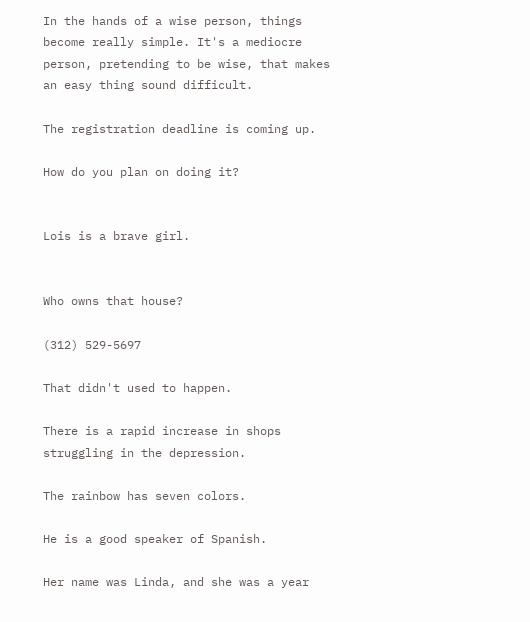In the hands of a wise person, things become really simple. It's a mediocre person, pretending to be wise, that makes an easy thing sound difficult.

The registration deadline is coming up.

How do you plan on doing it?


Lois is a brave girl.


Who owns that house?

(312) 529-5697

That didn't used to happen.

There is a rapid increase in shops struggling in the depression.

The rainbow has seven colors.

He is a good speaker of Spanish.

Her name was Linda, and she was a year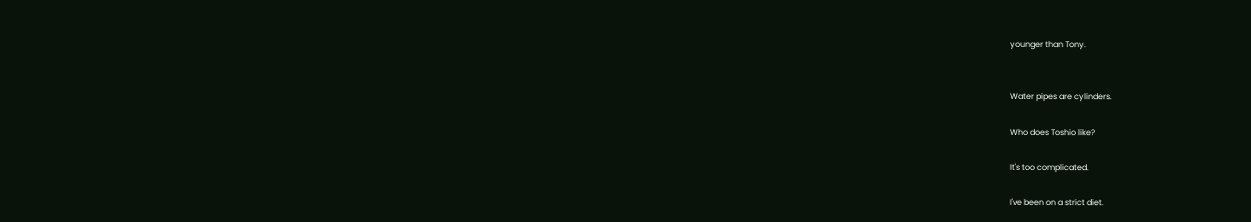younger than Tony.


Water pipes are cylinders.

Who does Toshio like?

It's too complicated.

I've been on a strict diet.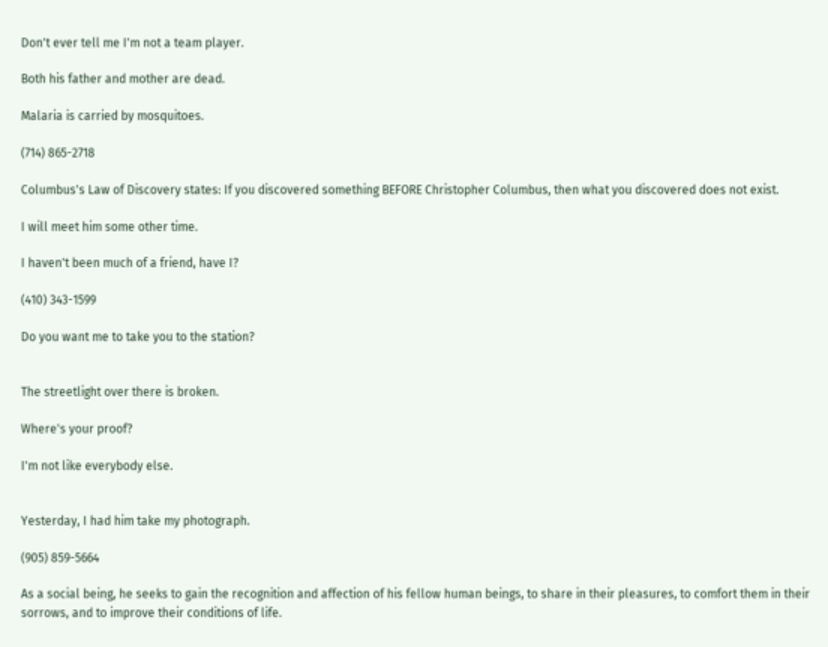Don't ever tell me I'm not a team player.

Both his father and mother are dead.

Malaria is carried by mosquitoes.

(714) 865-2718

Columbus's Law of Discovery states: If you discovered something BEFORE Christopher Columbus, then what you discovered does not exist.

I will meet him some other time.

I haven't been much of a friend, have I?

(410) 343-1599

Do you want me to take you to the station?


The streetlight over there is broken.

Where's your proof?

I'm not like everybody else.


Yesterday, I had him take my photograph.

(905) 859-5664

As a social being, he seeks to gain the recognition and affection of his fellow human beings, to share in their pleasures, to comfort them in their sorrows, and to improve their conditions of life.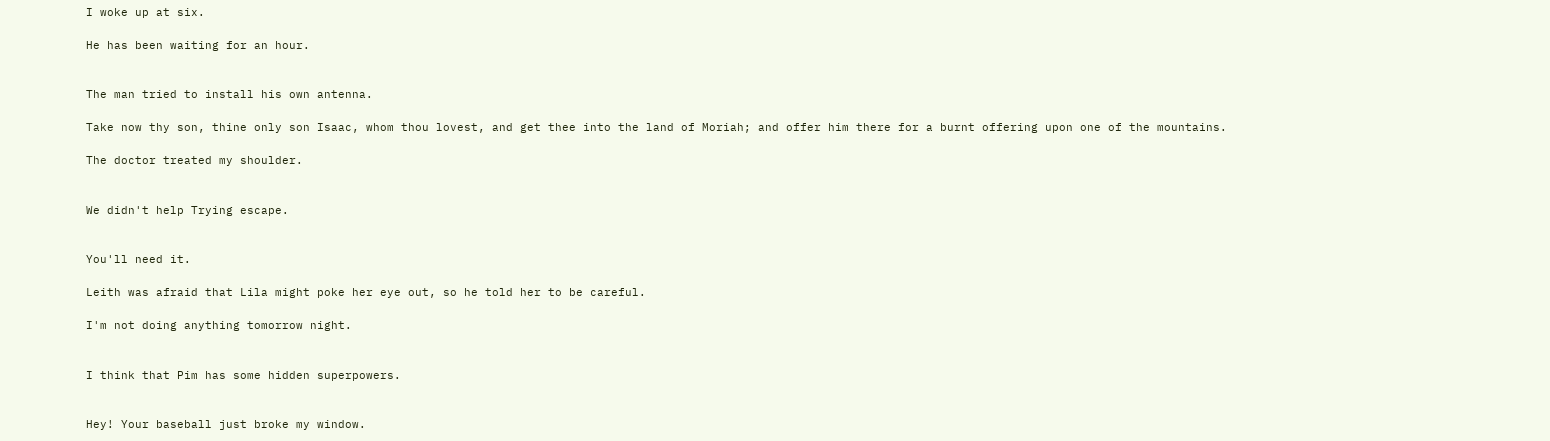I woke up at six.

He has been waiting for an hour.


The man tried to install his own antenna.

Take now thy son, thine only son Isaac, whom thou lovest, and get thee into the land of Moriah; and offer him there for a burnt offering upon one of the mountains.

The doctor treated my shoulder.


We didn't help Trying escape.


You'll need it.

Leith was afraid that Lila might poke her eye out, so he told her to be careful.

I'm not doing anything tomorrow night.


I think that Pim has some hidden superpowers.


Hey! Your baseball just broke my window.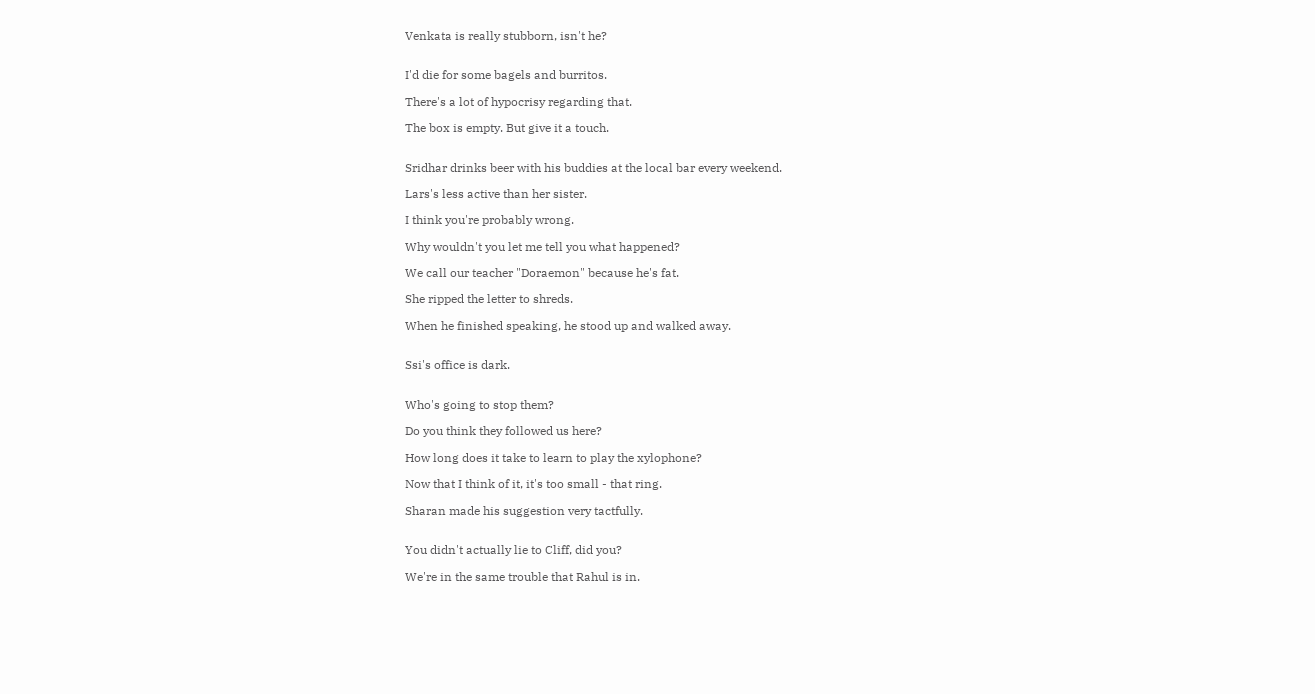Venkata is really stubborn, isn't he?


I'd die for some bagels and burritos.

There's a lot of hypocrisy regarding that.

The box is empty. But give it a touch.


Sridhar drinks beer with his buddies at the local bar every weekend.

Lars's less active than her sister.

I think you're probably wrong.

Why wouldn't you let me tell you what happened?

We call our teacher "Doraemon" because he's fat.

She ripped the letter to shreds.

When he finished speaking, he stood up and walked away.


Ssi's office is dark.


Who's going to stop them?

Do you think they followed us here?

How long does it take to learn to play the xylophone?

Now that I think of it, it's too small - that ring.

Sharan made his suggestion very tactfully.


You didn't actually lie to Cliff, did you?

We're in the same trouble that Rahul is in.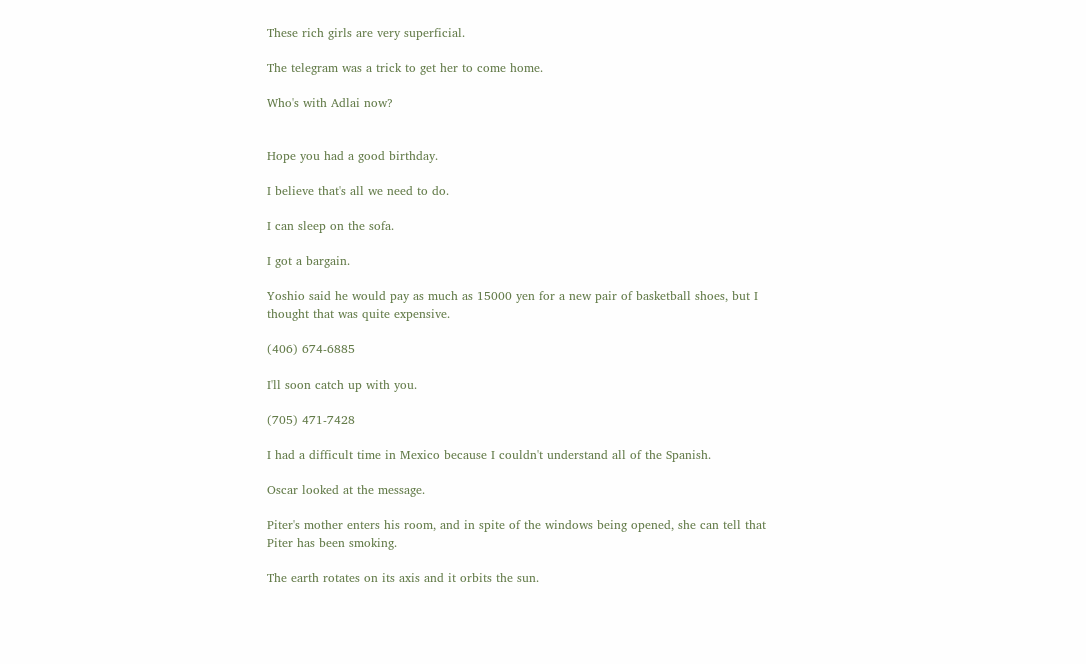These rich girls are very superficial.

The telegram was a trick to get her to come home.

Who's with Adlai now?


Hope you had a good birthday.

I believe that's all we need to do.

I can sleep on the sofa.

I got a bargain.

Yoshio said he would pay as much as 15000 yen for a new pair of basketball shoes, but I thought that was quite expensive.

(406) 674-6885

I'll soon catch up with you.

(705) 471-7428

I had a difficult time in Mexico because I couldn't understand all of the Spanish.

Oscar looked at the message.

Piter's mother enters his room, and in spite of the windows being opened, she can tell that Piter has been smoking.

The earth rotates on its axis and it orbits the sun.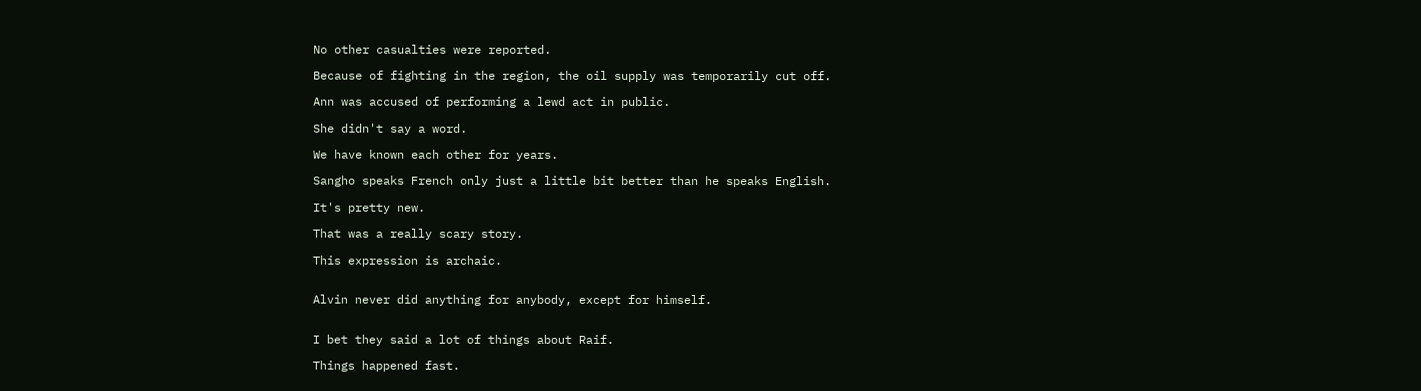No other casualties were reported.

Because of fighting in the region, the oil supply was temporarily cut off.

Ann was accused of performing a lewd act in public.

She didn't say a word.

We have known each other for years.

Sangho speaks French only just a little bit better than he speaks English.

It's pretty new.

That was a really scary story.

This expression is archaic.


Alvin never did anything for anybody, except for himself.


I bet they said a lot of things about Raif.

Things happened fast.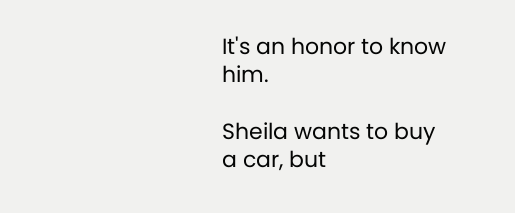It's an honor to know him.

Sheila wants to buy a car, but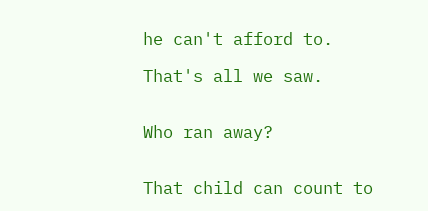he can't afford to.

That's all we saw.


Who ran away?


That child can count to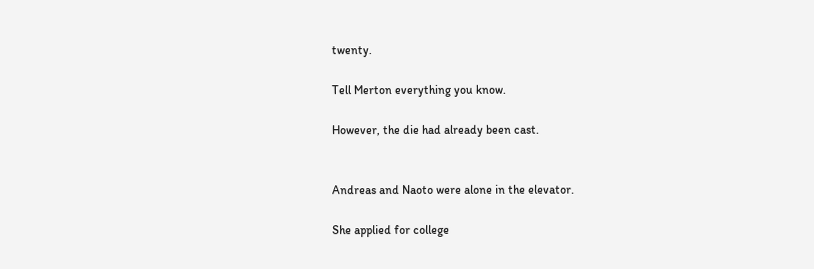twenty.

Tell Merton everything you know.

However, the die had already been cast.


Andreas and Naoto were alone in the elevator.

She applied for college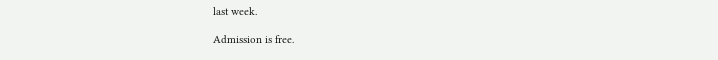last week.

Admission is free.